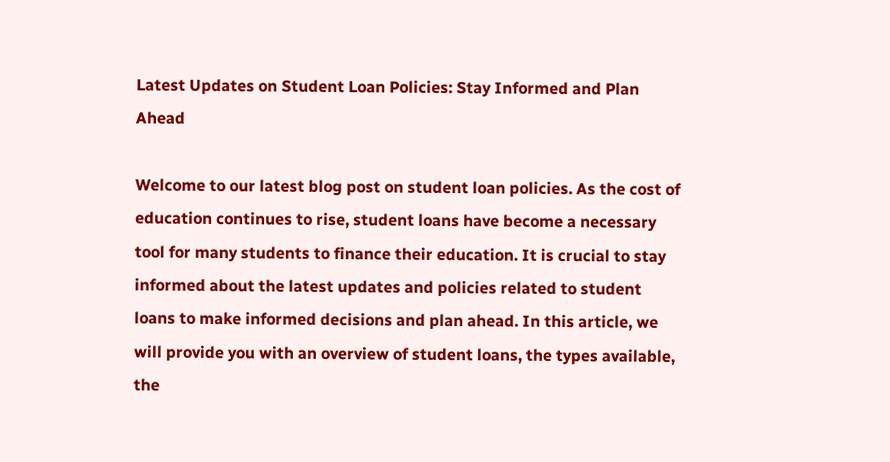Latest Updates on Student Loan Policies: Stay Informed and Plan Ahead

Welcome to our latest blog post on student loan policies. As the cost of education continues to rise, student loans have become a necessary tool for many students to finance their education. It is crucial to stay informed about the latest updates and policies related to student loans to make informed decisions and plan ahead. In this article, we will provide you with an overview of student loans, the types available, the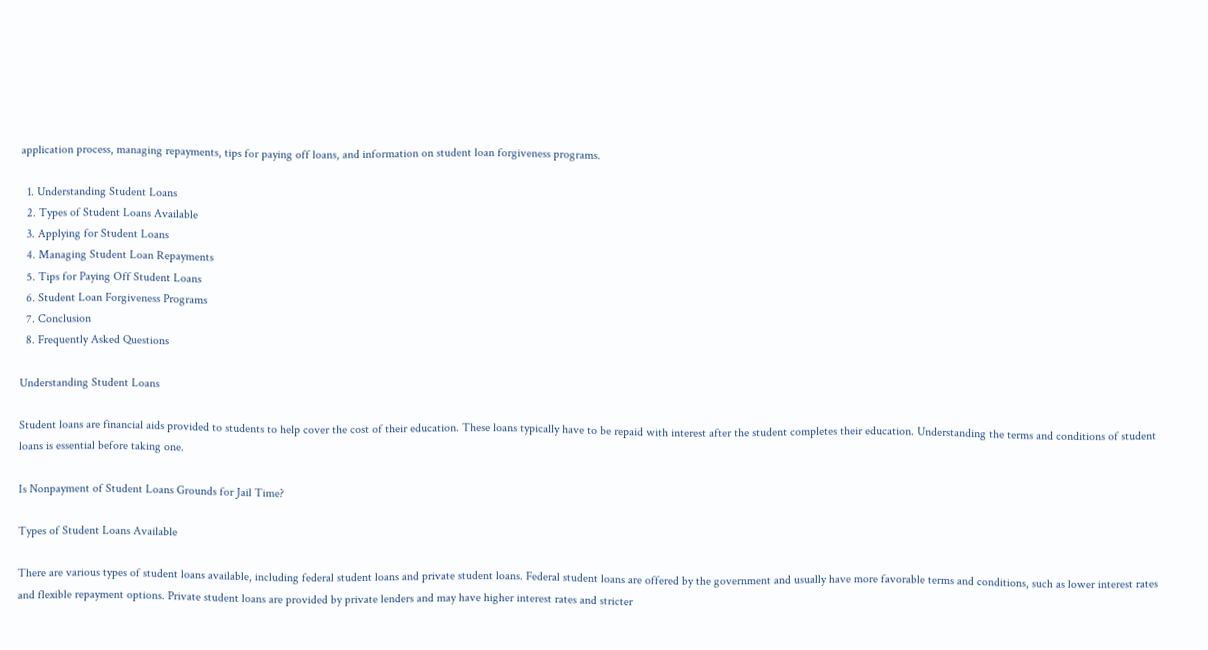application process, managing repayments, tips for paying off loans, and information on student loan forgiveness programs.

  1. Understanding Student Loans
  2. Types of Student Loans Available
  3. Applying for Student Loans
  4. Managing Student Loan Repayments
  5. Tips for Paying Off Student Loans
  6. Student Loan Forgiveness Programs
  7. Conclusion
  8. Frequently Asked Questions

Understanding Student Loans

Student loans are financial aids provided to students to help cover the cost of their education. These loans typically have to be repaid with interest after the student completes their education. Understanding the terms and conditions of student loans is essential before taking one.

Is Nonpayment of Student Loans Grounds for Jail Time?

Types of Student Loans Available

There are various types of student loans available, including federal student loans and private student loans. Federal student loans are offered by the government and usually have more favorable terms and conditions, such as lower interest rates and flexible repayment options. Private student loans are provided by private lenders and may have higher interest rates and stricter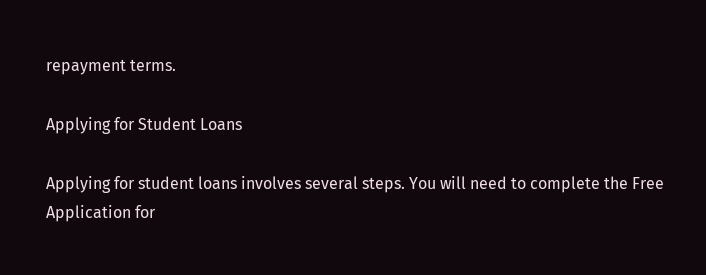repayment terms.

Applying for Student Loans

Applying for student loans involves several steps. You will need to complete the Free Application for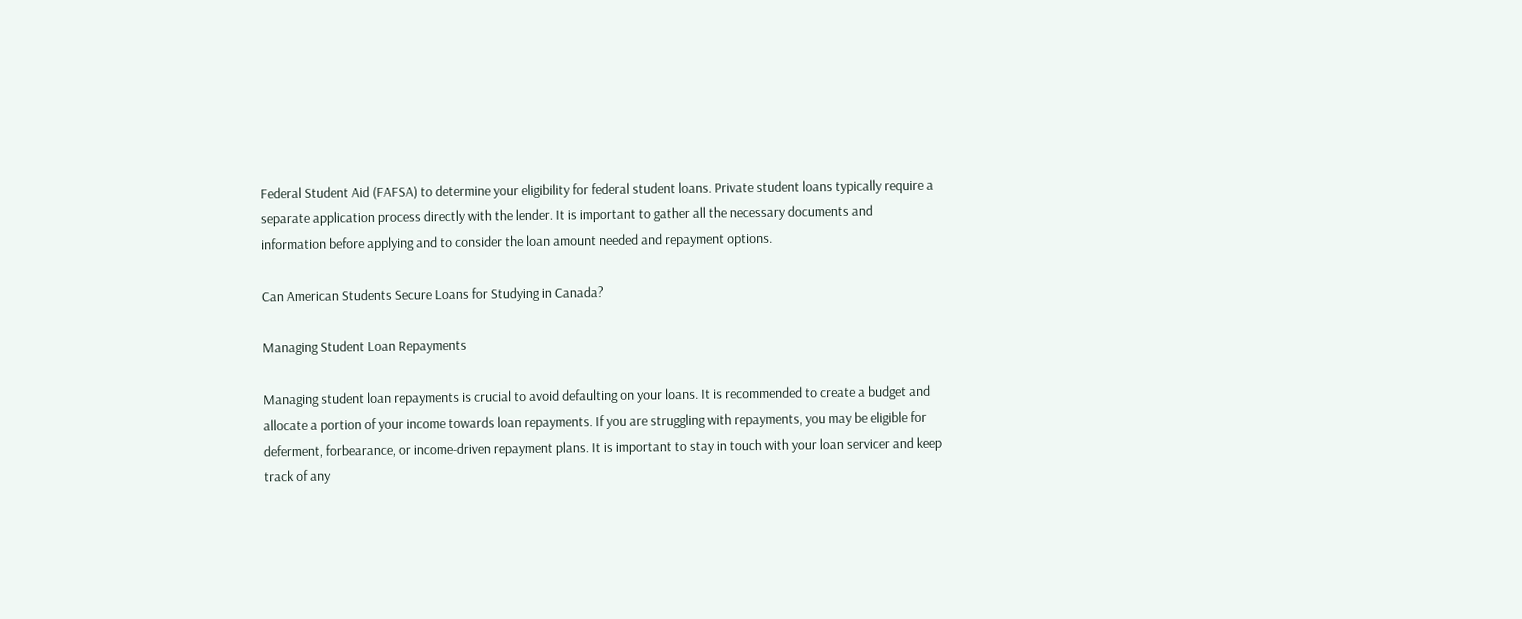Federal Student Aid (FAFSA) to determine your eligibility for federal student loans. Private student loans typically require a separate application process directly with the lender. It is important to gather all the necessary documents and information before applying and to consider the loan amount needed and repayment options.

Can American Students Secure Loans for Studying in Canada?

Managing Student Loan Repayments

Managing student loan repayments is crucial to avoid defaulting on your loans. It is recommended to create a budget and allocate a portion of your income towards loan repayments. If you are struggling with repayments, you may be eligible for deferment, forbearance, or income-driven repayment plans. It is important to stay in touch with your loan servicer and keep track of any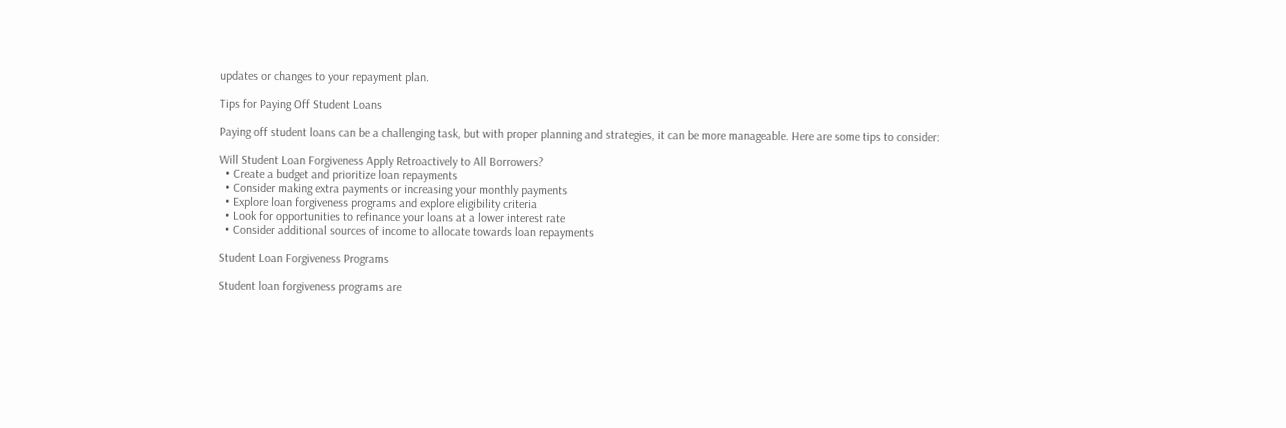updates or changes to your repayment plan.

Tips for Paying Off Student Loans

Paying off student loans can be a challenging task, but with proper planning and strategies, it can be more manageable. Here are some tips to consider:

Will Student Loan Forgiveness Apply Retroactively to All Borrowers?
  • Create a budget and prioritize loan repayments
  • Consider making extra payments or increasing your monthly payments
  • Explore loan forgiveness programs and explore eligibility criteria
  • Look for opportunities to refinance your loans at a lower interest rate
  • Consider additional sources of income to allocate towards loan repayments

Student Loan Forgiveness Programs

Student loan forgiveness programs are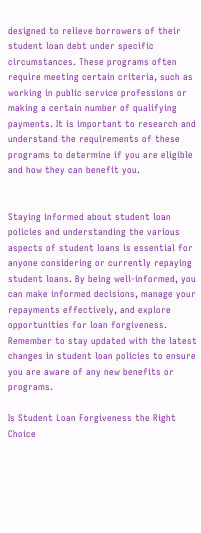designed to relieve borrowers of their student loan debt under specific circumstances. These programs often require meeting certain criteria, such as working in public service professions or making a certain number of qualifying payments. It is important to research and understand the requirements of these programs to determine if you are eligible and how they can benefit you.


Staying informed about student loan policies and understanding the various aspects of student loans is essential for anyone considering or currently repaying student loans. By being well-informed, you can make informed decisions, manage your repayments effectively, and explore opportunities for loan forgiveness. Remember to stay updated with the latest changes in student loan policies to ensure you are aware of any new benefits or programs.

Is Student Loan Forgiveness the Right Choice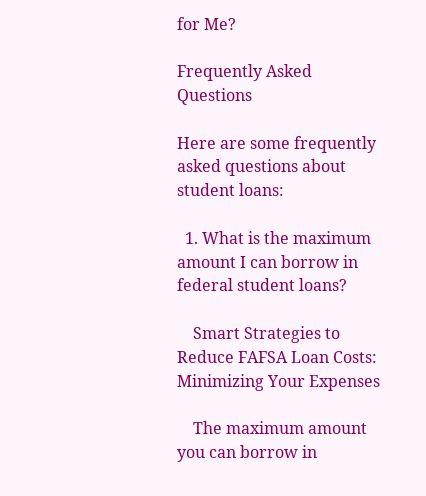for Me?

Frequently Asked Questions

Here are some frequently asked questions about student loans:

  1. What is the maximum amount I can borrow in federal student loans?

    Smart Strategies to Reduce FAFSA Loan Costs: Minimizing Your Expenses

    The maximum amount you can borrow in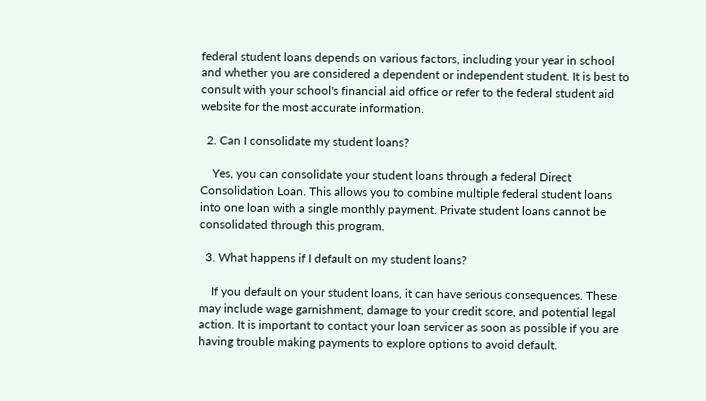federal student loans depends on various factors, including your year in school and whether you are considered a dependent or independent student. It is best to consult with your school's financial aid office or refer to the federal student aid website for the most accurate information.

  2. Can I consolidate my student loans?

    Yes, you can consolidate your student loans through a federal Direct Consolidation Loan. This allows you to combine multiple federal student loans into one loan with a single monthly payment. Private student loans cannot be consolidated through this program.

  3. What happens if I default on my student loans?

    If you default on your student loans, it can have serious consequences. These may include wage garnishment, damage to your credit score, and potential legal action. It is important to contact your loan servicer as soon as possible if you are having trouble making payments to explore options to avoid default.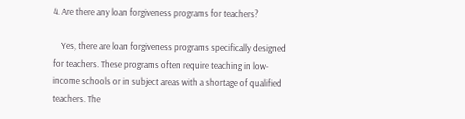4. Are there any loan forgiveness programs for teachers?

    Yes, there are loan forgiveness programs specifically designed for teachers. These programs often require teaching in low-income schools or in subject areas with a shortage of qualified teachers. The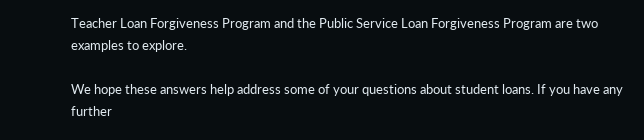Teacher Loan Forgiveness Program and the Public Service Loan Forgiveness Program are two examples to explore.

We hope these answers help address some of your questions about student loans. If you have any further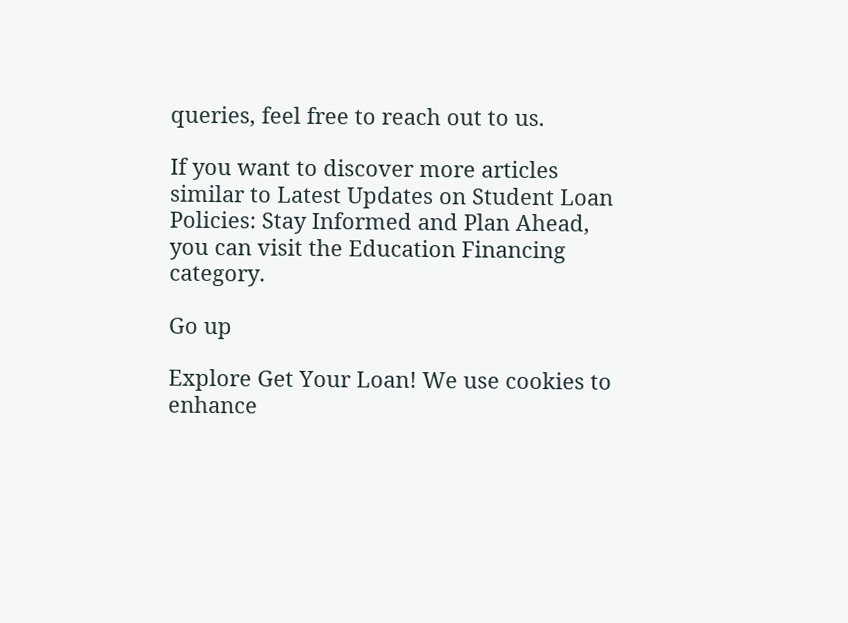queries, feel free to reach out to us.

If you want to discover more articles similar to Latest Updates on Student Loan Policies: Stay Informed and Plan Ahead, you can visit the Education Financing category.

Go up

Explore Get Your Loan! We use cookies to enhance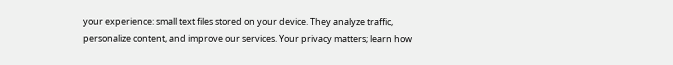your experience: small text files stored on your device. They analyze traffic, personalize content, and improve our services. Your privacy matters; learn how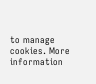to manage cookies. More information